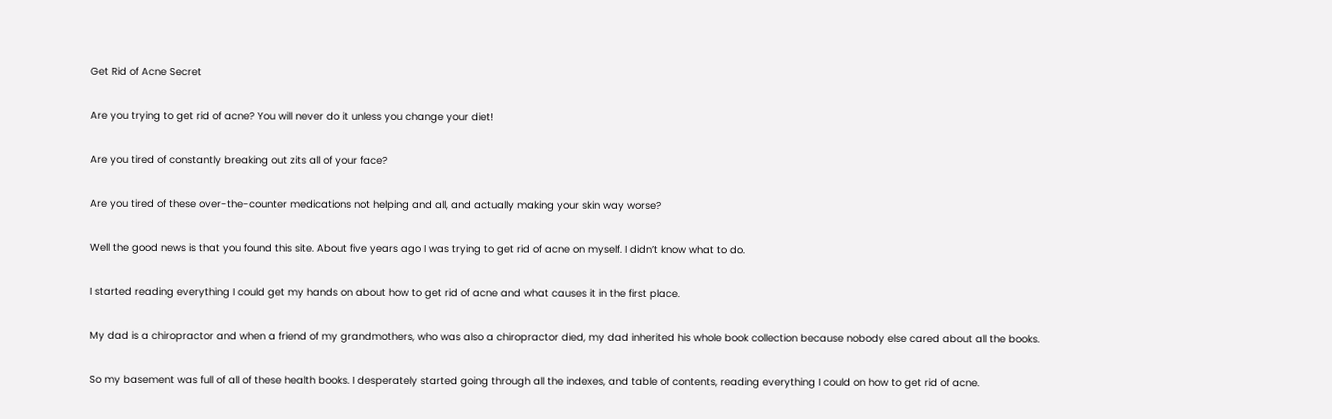Get Rid of Acne Secret

Are you trying to get rid of acne? You will never do it unless you change your diet!

Are you tired of constantly breaking out zits all of your face?

Are you tired of these over-the-counter medications not helping and all, and actually making your skin way worse?

Well the good news is that you found this site. About five years ago I was trying to get rid of acne on myself. I didn’t know what to do.

I started reading everything I could get my hands on about how to get rid of acne and what causes it in the first place.

My dad is a chiropractor and when a friend of my grandmothers, who was also a chiropractor died, my dad inherited his whole book collection because nobody else cared about all the books.

So my basement was full of all of these health books. I desperately started going through all the indexes, and table of contents, reading everything I could on how to get rid of acne.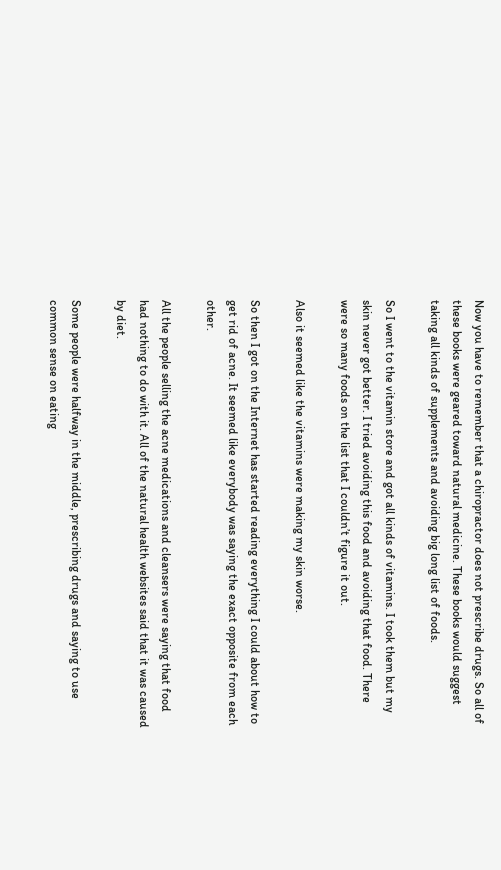Now you have to remember that a chiropractor does not prescribe drugs. So all of these books were geared toward natural medicine. These books would suggest taking all kinds of supplements and avoiding big long list of foods.

So I went to the vitamin store and got all kinds of vitamins. I took them but my skin never got better. I tried avoiding this food and avoiding that food. There were so many foods on the list that I couldn’t figure it out.

Also it seemed like the vitamins were making my skin worse.

So then I got on the Internet has started reading everything I could about how to get rid of acne. It seemed like everybody was saying the exact opposite from each other.

All the people selling the acne medications and cleansers were saying that food had nothing to do with it. All of the natural health websites said that it was caused by diet.

Some people were halfway in the middle, prescribing drugs and saying to use common sense on eating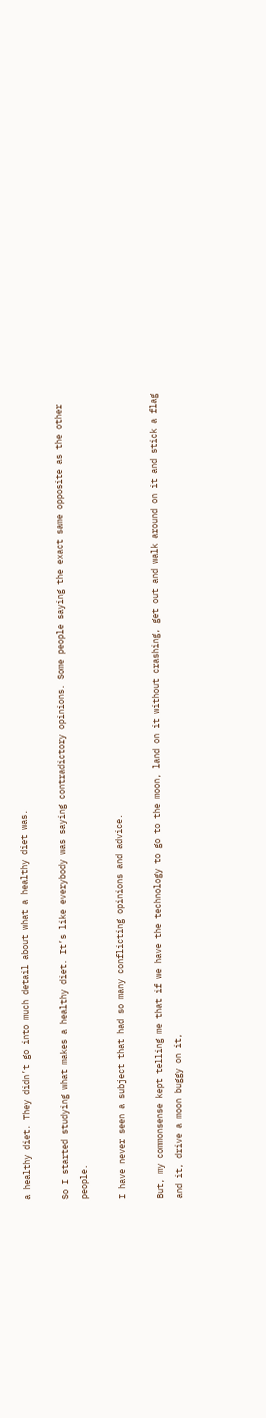a healthy diet. They didn’t go into much detail about what a healthy diet was.

So I started studying what makes a healthy diet. It’s like everybody was saying contradictory opinions. Some people saying the exact same opposite as the other people.

I have never seen a subject that had so many conflicting opinions and advice.

But, my commonsense kept telling me that if we have the technology to go to the moon, land on it without crashing, get out and walk around on it and stick a flag and it, drive a moon buggy on it,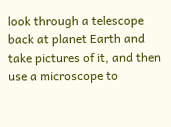look through a telescope back at planet Earth and take pictures of it, and then use a microscope to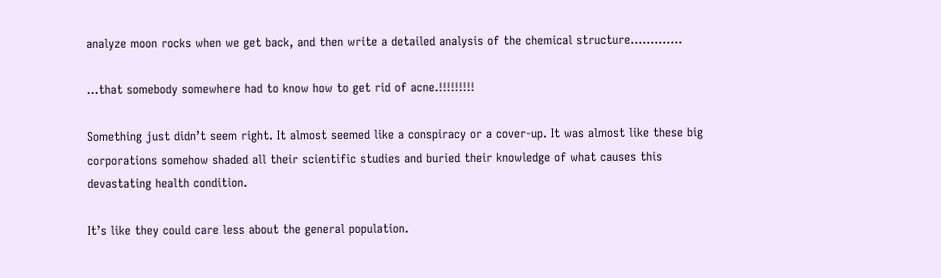analyze moon rocks when we get back, and then write a detailed analysis of the chemical structure………….

…that somebody somewhere had to know how to get rid of acne.!!!!!!!!!

Something just didn’t seem right. It almost seemed like a conspiracy or a cover-up. It was almost like these big corporations somehow shaded all their scientific studies and buried their knowledge of what causes this devastating health condition.

It’s like they could care less about the general population.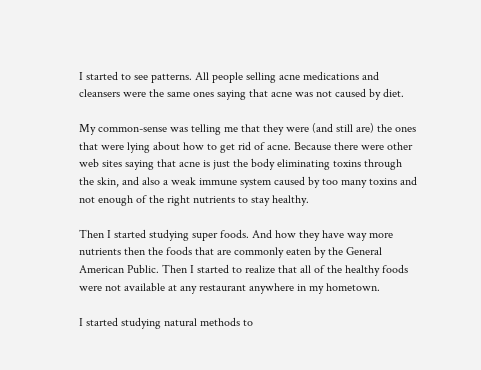I started to see patterns. All people selling acne medications and cleansers were the same ones saying that acne was not caused by diet.

My common-sense was telling me that they were (and still are) the ones that were lying about how to get rid of acne. Because there were other web sites saying that acne is just the body eliminating toxins through the skin, and also a weak immune system caused by too many toxins and not enough of the right nutrients to stay healthy.

Then I started studying super foods. And how they have way more nutrients then the foods that are commonly eaten by the General American Public. Then I started to realize that all of the healthy foods were not available at any restaurant anywhere in my hometown.

I started studying natural methods to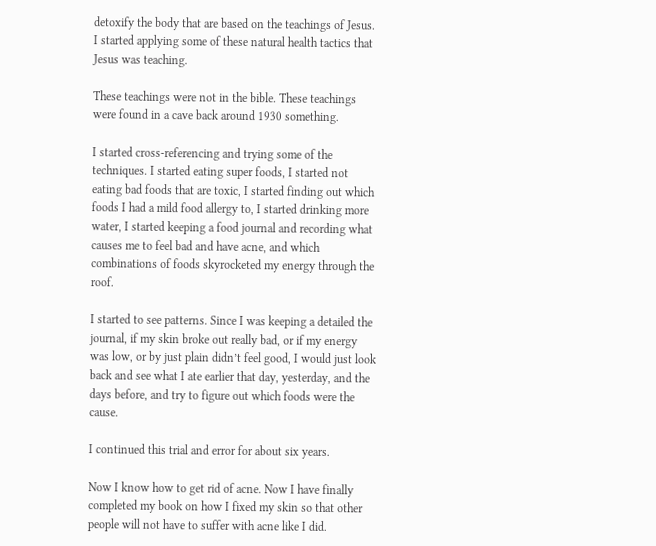detoxify the body that are based on the teachings of Jesus. I started applying some of these natural health tactics that Jesus was teaching.

These teachings were not in the bible. These teachings were found in a cave back around 1930 something.

I started cross-referencing and trying some of the techniques. I started eating super foods, I started not eating bad foods that are toxic, I started finding out which foods I had a mild food allergy to, I started drinking more water, I started keeping a food journal and recording what causes me to feel bad and have acne, and which combinations of foods skyrocketed my energy through the roof.

I started to see patterns. Since I was keeping a detailed the journal, if my skin broke out really bad, or if my energy was low, or by just plain didn’t feel good, I would just look back and see what I ate earlier that day, yesterday, and the days before, and try to figure out which foods were the cause.

I continued this trial and error for about six years.

Now I know how to get rid of acne. Now I have finally completed my book on how I fixed my skin so that other people will not have to suffer with acne like I did.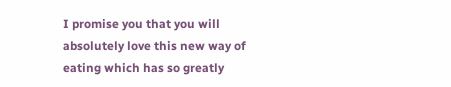I promise you that you will absolutely love this new way of eating which has so greatly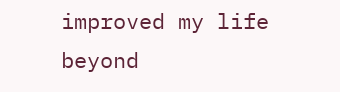improved my life beyond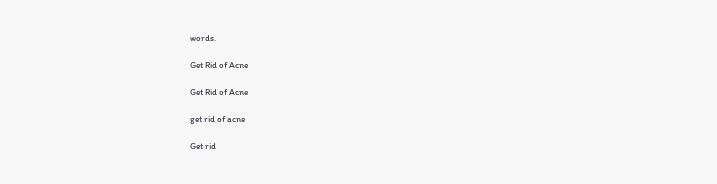words.

Get Rid of Acne

Get Rid of Acne

get rid of acne

Get rid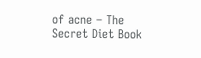of acne – The Secret Diet Book